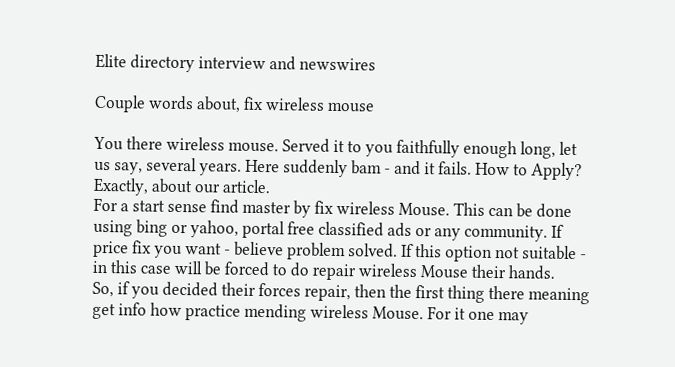Elite directory interview and newswires

Couple words about, fix wireless mouse

You there wireless mouse. Served it to you faithfully enough long, let us say, several years. Here suddenly bam - and it fails. How to Apply? Exactly, about our article.
For a start sense find master by fix wireless Mouse. This can be done using bing or yahoo, portal free classified ads or any community. If price fix you want - believe problem solved. If this option not suitable - in this case will be forced to do repair wireless Mouse their hands.
So, if you decided their forces repair, then the first thing there meaning get info how practice mending wireless Mouse. For it one may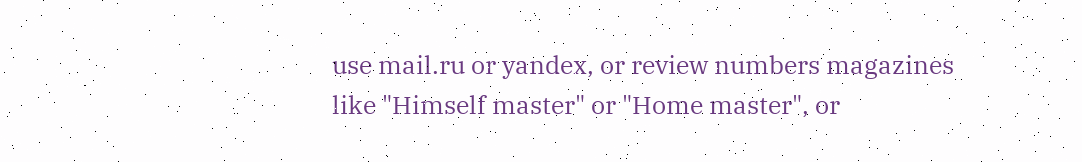use mail.ru or yandex, or review numbers magazines like "Himself master" or "Home master", or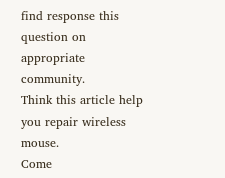find response this question on appropriate community.
Think this article help you repair wireless mouse.
Come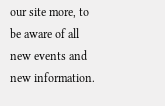our site more, to be aware of all new events and new information.